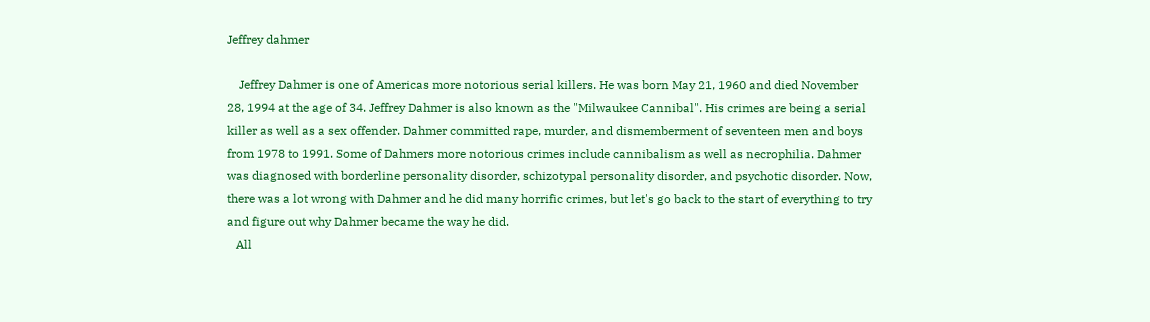Jeffrey dahmer

    Jeffrey Dahmer is one of Americas more notorious serial killers. He was born May 21, 1960 and died November 28, 1994 at the age of 34. Jeffrey Dahmer is also known as the "Milwaukee Cannibal". His crimes are being a serial killer as well as a sex offender. Dahmer committed rape, murder, and dismemberment of seventeen men and boys from 1978 to 1991. Some of Dahmers more notorious crimes include cannibalism as well as necrophilia. Dahmer was diagnosed with borderline personality disorder, schizotypal personality disorder, and psychotic disorder. Now, there was a lot wrong with Dahmer and he did many horrific crimes, but let's go back to the start of everything to try and figure out why Dahmer became the way he did.
   All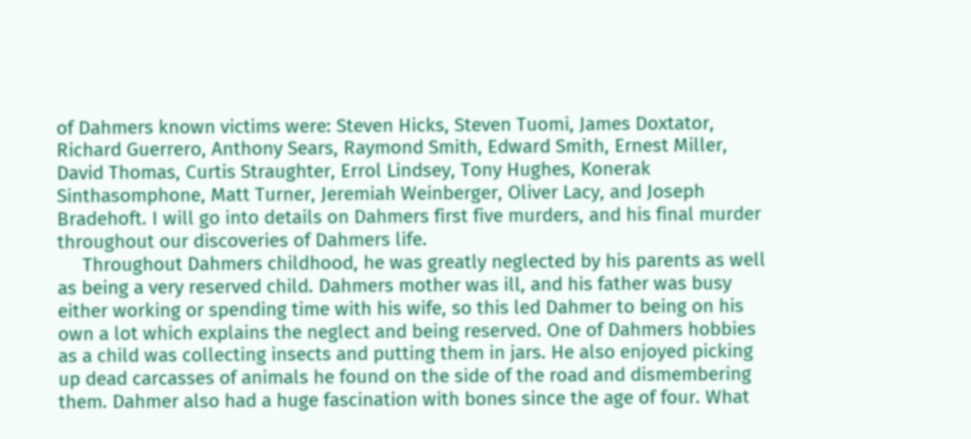of Dahmers known victims were: Steven Hicks, Steven Tuomi, James Doxtator, Richard Guerrero, Anthony Sears, Raymond Smith, Edward Smith, Ernest Miller, David Thomas, Curtis Straughter, Errol Lindsey, Tony Hughes, Konerak Sinthasomphone, Matt Turner, Jeremiah Weinberger, Oliver Lacy, and Joseph Bradehoft. I will go into details on Dahmers first five murders, and his final murder throughout our discoveries of Dahmers life.
     Throughout Dahmers childhood, he was greatly neglected by his parents as well as being a very reserved child. Dahmers mother was ill, and his father was busy either working or spending time with his wife, so this led Dahmer to being on his own a lot which explains the neglect and being reserved. One of Dahmers hobbies as a child was collecting insects and putting them in jars. He also enjoyed picking up dead carcasses of animals he found on the side of the road and dismembering them. Dahmer also had a huge fascination with bones since the age of four. What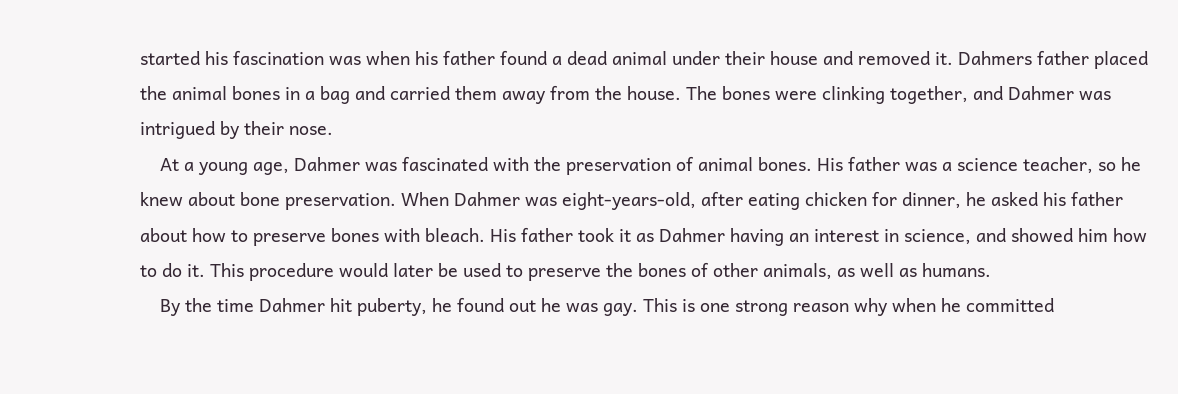started his fascination was when his father found a dead animal under their house and removed it. Dahmers father placed the animal bones in a bag and carried them away from the house. The bones were clinking together, and Dahmer was intrigued by their nose.
    At a young age, Dahmer was fascinated with the preservation of animal bones. His father was a science teacher, so he knew about bone preservation. When Dahmer was eight-years-old, after eating chicken for dinner, he asked his father about how to preserve bones with bleach. His father took it as Dahmer having an interest in science, and showed him how to do it. This procedure would later be used to preserve the bones of other animals, as well as humans.
    By the time Dahmer hit puberty, he found out he was gay. This is one strong reason why when he committed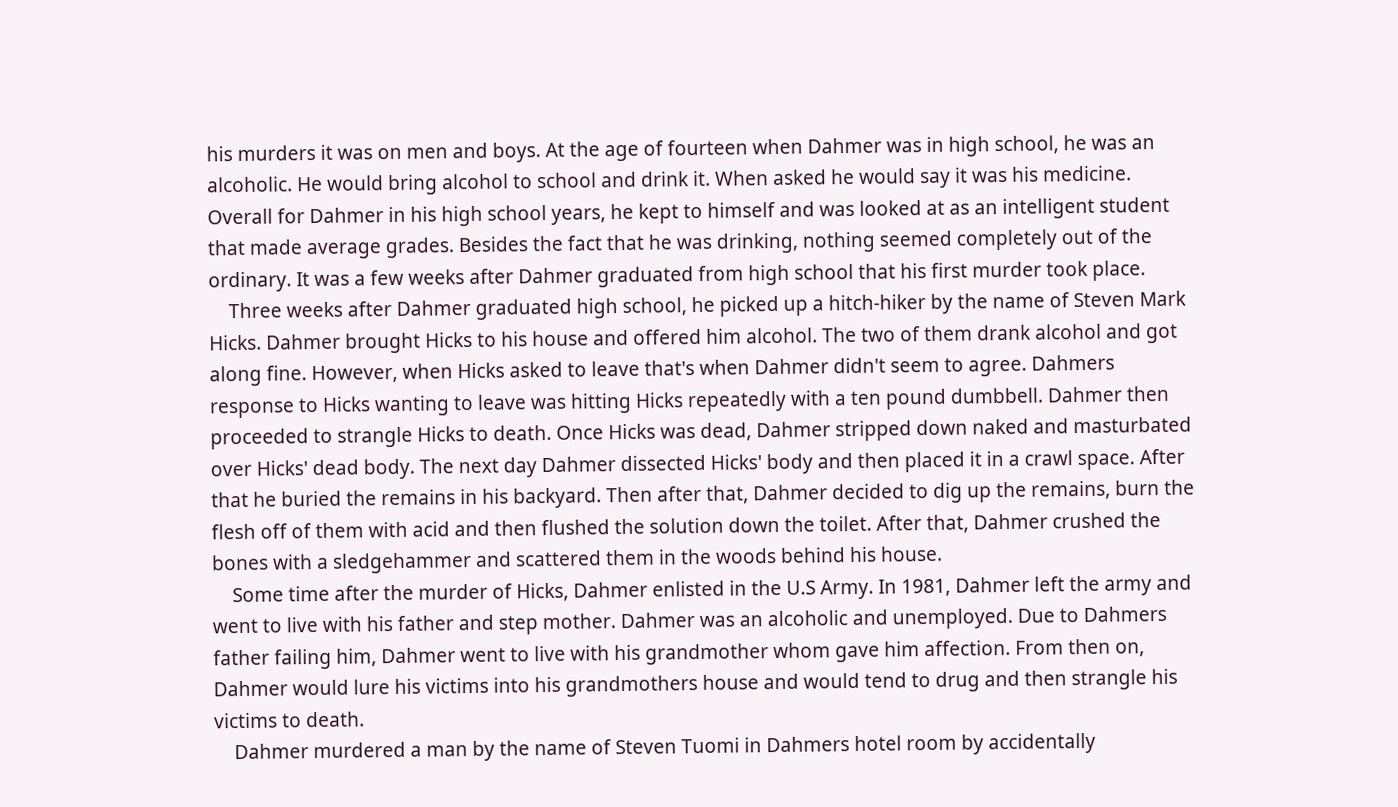his murders it was on men and boys. At the age of fourteen when Dahmer was in high school, he was an alcoholic. He would bring alcohol to school and drink it. When asked he would say it was his medicine. Overall for Dahmer in his high school years, he kept to himself and was looked at as an intelligent student that made average grades. Besides the fact that he was drinking, nothing seemed completely out of the ordinary. It was a few weeks after Dahmer graduated from high school that his first murder took place.
    Three weeks after Dahmer graduated high school, he picked up a hitch-hiker by the name of Steven Mark Hicks. Dahmer brought Hicks to his house and offered him alcohol. The two of them drank alcohol and got along fine. However, when Hicks asked to leave that's when Dahmer didn't seem to agree. Dahmers response to Hicks wanting to leave was hitting Hicks repeatedly with a ten pound dumbbell. Dahmer then proceeded to strangle Hicks to death. Once Hicks was dead, Dahmer stripped down naked and masturbated over Hicks' dead body. The next day Dahmer dissected Hicks' body and then placed it in a crawl space. After that he buried the remains in his backyard. Then after that, Dahmer decided to dig up the remains, burn the flesh off of them with acid and then flushed the solution down the toilet. After that, Dahmer crushed the bones with a sledgehammer and scattered them in the woods behind his house.
    Some time after the murder of Hicks, Dahmer enlisted in the U.S Army. In 1981, Dahmer left the army and went to live with his father and step mother. Dahmer was an alcoholic and unemployed. Due to Dahmers father failing him, Dahmer went to live with his grandmother whom gave him affection. From then on, Dahmer would lure his victims into his grandmothers house and would tend to drug and then strangle his victims to death.
    Dahmer murdered a man by the name of Steven Tuomi in Dahmers hotel room by accidentally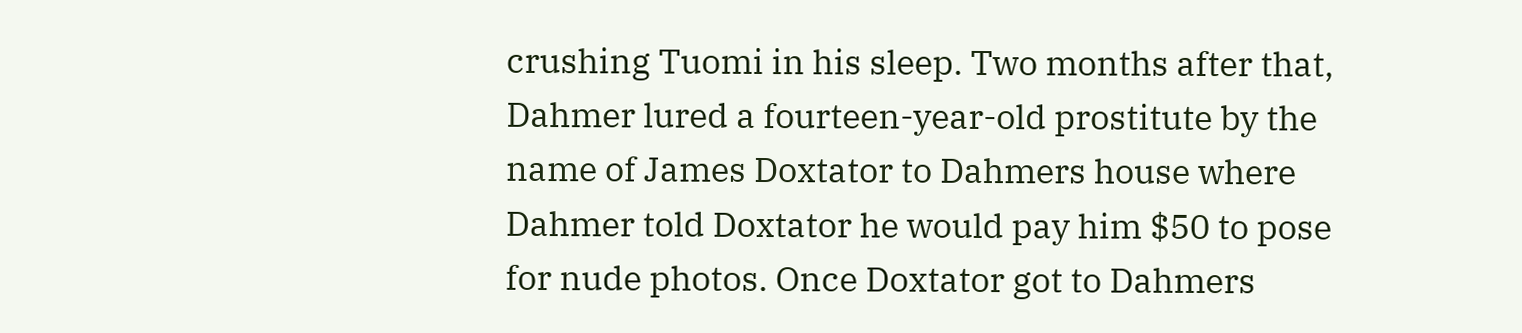crushing Tuomi in his sleep. Two months after that, Dahmer lured a fourteen-year-old prostitute by the name of James Doxtator to Dahmers house where Dahmer told Doxtator he would pay him $50 to pose for nude photos. Once Doxtator got to Dahmers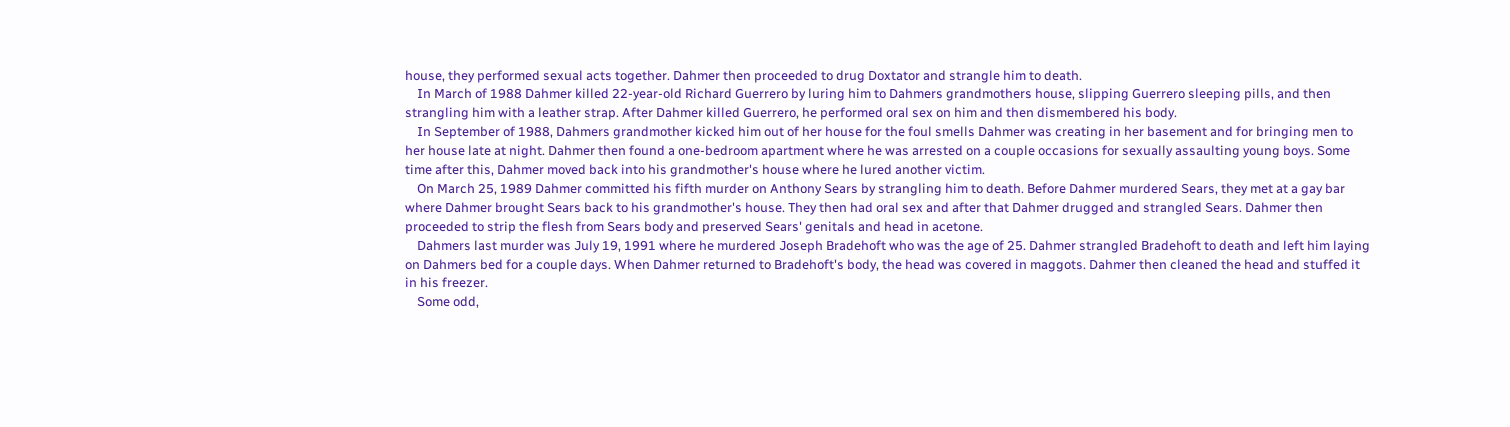house, they performed sexual acts together. Dahmer then proceeded to drug Doxtator and strangle him to death.
    In March of 1988 Dahmer killed 22-year-old Richard Guerrero by luring him to Dahmers grandmothers house, slipping Guerrero sleeping pills, and then strangling him with a leather strap. After Dahmer killed Guerrero, he performed oral sex on him and then dismembered his body.
    In September of 1988, Dahmers grandmother kicked him out of her house for the foul smells Dahmer was creating in her basement and for bringing men to her house late at night. Dahmer then found a one-bedroom apartment where he was arrested on a couple occasions for sexually assaulting young boys. Some time after this, Dahmer moved back into his grandmother's house where he lured another victim.
    On March 25, 1989 Dahmer committed his fifth murder on Anthony Sears by strangling him to death. Before Dahmer murdered Sears, they met at a gay bar where Dahmer brought Sears back to his grandmother's house. They then had oral sex and after that Dahmer drugged and strangled Sears. Dahmer then proceeded to strip the flesh from Sears body and preserved Sears' genitals and head in acetone.
    Dahmers last murder was July 19, 1991 where he murdered Joseph Bradehoft who was the age of 25. Dahmer strangled Bradehoft to death and left him laying on Dahmers bed for a couple days. When Dahmer returned to Bradehoft's body, the head was covered in maggots. Dahmer then cleaned the head and stuffed it in his freezer.
    Some odd,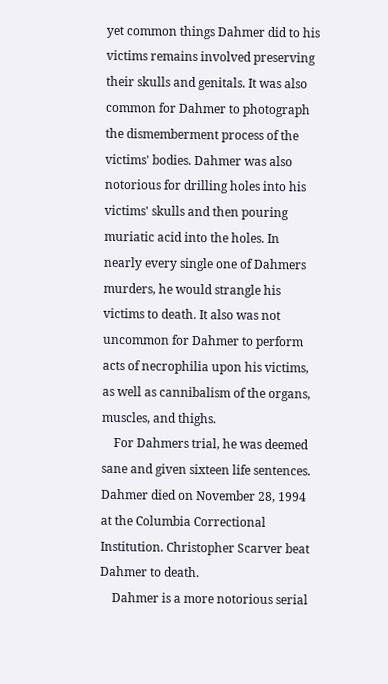yet common things Dahmer did to his victims remains involved preserving their skulls and genitals. It was also common for Dahmer to photograph the dismemberment process of the victims' bodies. Dahmer was also notorious for drilling holes into his victims' skulls and then pouring muriatic acid into the holes. In nearly every single one of Dahmers murders, he would strangle his victims to death. It also was not uncommon for Dahmer to perform acts of necrophilia upon his victims, as well as cannibalism of the organs, muscles, and thighs.
    For Dahmers trial, he was deemed sane and given sixteen life sentences. Dahmer died on November 28, 1994 at the Columbia Correctional Institution. Christopher Scarver beat Dahmer to death.
    Dahmer is a more notorious serial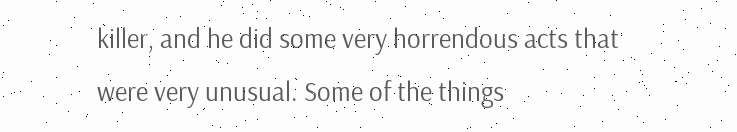killer, and he did some very horrendous acts that were very unusual. Some of the things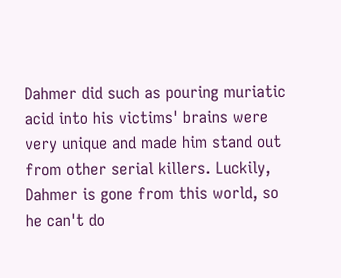Dahmer did such as pouring muriatic acid into his victims' brains were very unique and made him stand out from other serial killers. Luckily, Dahmer is gone from this world, so he can't do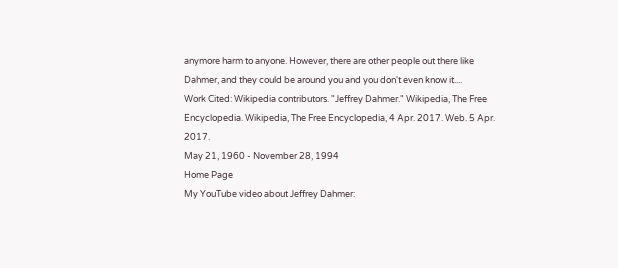anymore harm to anyone. However, there are other people out there like Dahmer, and they could be around you and you don't even know it....
Work Cited: Wikipedia contributors. "Jeffrey Dahmer." Wikipedia, The Free Encyclopedia. Wikipedia, The Free Encyclopedia, 4 Apr. 2017. Web. 5 Apr. 2017.
May 21, 1960 - November 28, 1994
Home Page
My YouTube video about Jeffrey Dahmer: